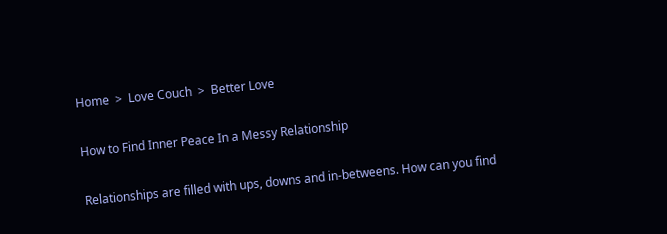Home  >  Love Couch  >  Better Love

How to Find Inner Peace In a Messy Relationship

Relationships are filled with ups, downs and in-betweens. How can you find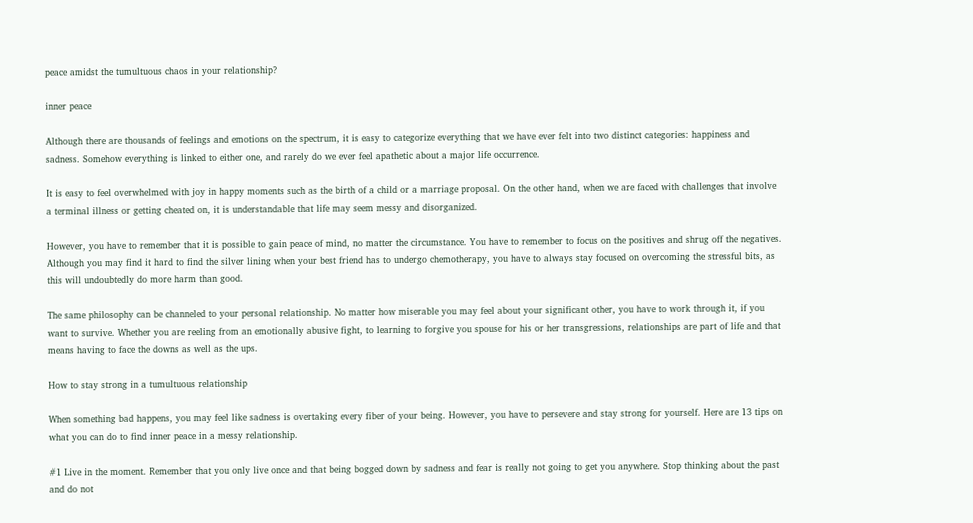peace amidst the tumultuous chaos in your relationship?

inner peace

Although there are thousands of feelings and emotions on the spectrum, it is easy to categorize everything that we have ever felt into two distinct categories: happiness and sadness. Somehow everything is linked to either one, and rarely do we ever feel apathetic about a major life occurrence.

It is easy to feel overwhelmed with joy in happy moments such as the birth of a child or a marriage proposal. On the other hand, when we are faced with challenges that involve a terminal illness or getting cheated on, it is understandable that life may seem messy and disorganized.

However, you have to remember that it is possible to gain peace of mind, no matter the circumstance. You have to remember to focus on the positives and shrug off the negatives. Although you may find it hard to find the silver lining when your best friend has to undergo chemotherapy, you have to always stay focused on overcoming the stressful bits, as this will undoubtedly do more harm than good.

The same philosophy can be channeled to your personal relationship. No matter how miserable you may feel about your significant other, you have to work through it, if you want to survive. Whether you are reeling from an emotionally abusive fight, to learning to forgive you spouse for his or her transgressions, relationships are part of life and that means having to face the downs as well as the ups.

How to stay strong in a tumultuous relationship

When something bad happens, you may feel like sadness is overtaking every fiber of your being. However, you have to persevere and stay strong for yourself. Here are 13 tips on what you can do to find inner peace in a messy relationship.

#1 Live in the moment. Remember that you only live once and that being bogged down by sadness and fear is really not going to get you anywhere. Stop thinking about the past and do not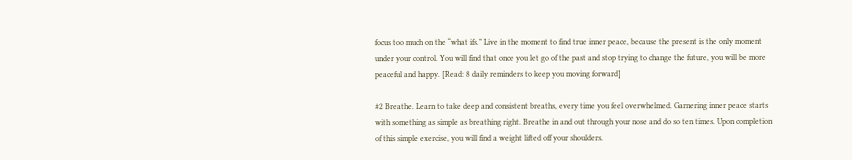focus too much on the “what ifs.” Live in the moment to find true inner peace, because the present is the only moment under your control. You will find that once you let go of the past and stop trying to change the future, you will be more peaceful and happy. [Read: 8 daily reminders to keep you moving forward]

#2 Breathe. Learn to take deep and consistent breaths, every time you feel overwhelmed. Garnering inner peace starts with something as simple as breathing right. Breathe in and out through your nose and do so ten times. Upon completion of this simple exercise, you will find a weight lifted off your shoulders.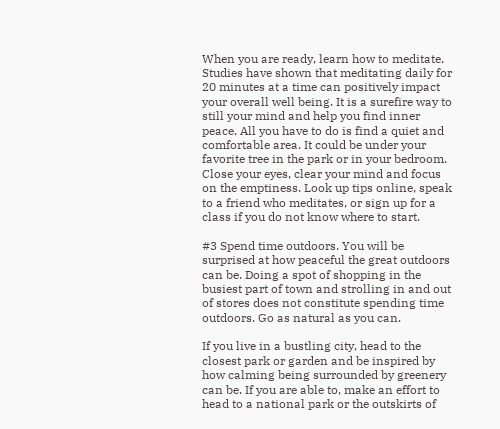When you are ready, learn how to meditate. Studies have shown that meditating daily for 20 minutes at a time can positively impact your overall well being. It is a surefire way to still your mind and help you find inner peace. All you have to do is find a quiet and comfortable area. It could be under your favorite tree in the park or in your bedroom. Close your eyes, clear your mind and focus on the emptiness. Look up tips online, speak to a friend who meditates, or sign up for a class if you do not know where to start.

#3 Spend time outdoors. You will be surprised at how peaceful the great outdoors can be. Doing a spot of shopping in the busiest part of town and strolling in and out of stores does not constitute spending time outdoors. Go as natural as you can.

If you live in a bustling city, head to the closest park or garden and be inspired by how calming being surrounded by greenery can be. If you are able to, make an effort to head to a national park or the outskirts of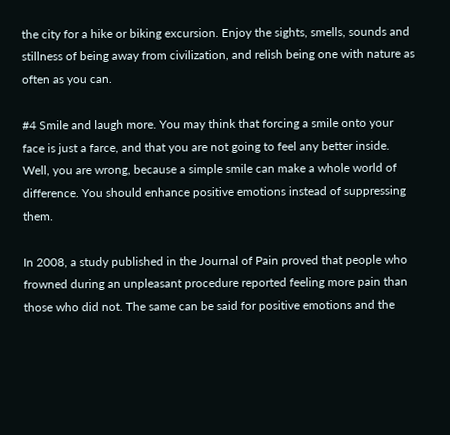the city for a hike or biking excursion. Enjoy the sights, smells, sounds and stillness of being away from civilization, and relish being one with nature as often as you can.

#4 Smile and laugh more. You may think that forcing a smile onto your face is just a farce, and that you are not going to feel any better inside. Well, you are wrong, because a simple smile can make a whole world of difference. You should enhance positive emotions instead of suppressing them.

In 2008, a study published in the Journal of Pain proved that people who frowned during an unpleasant procedure reported feeling more pain than those who did not. The same can be said for positive emotions and the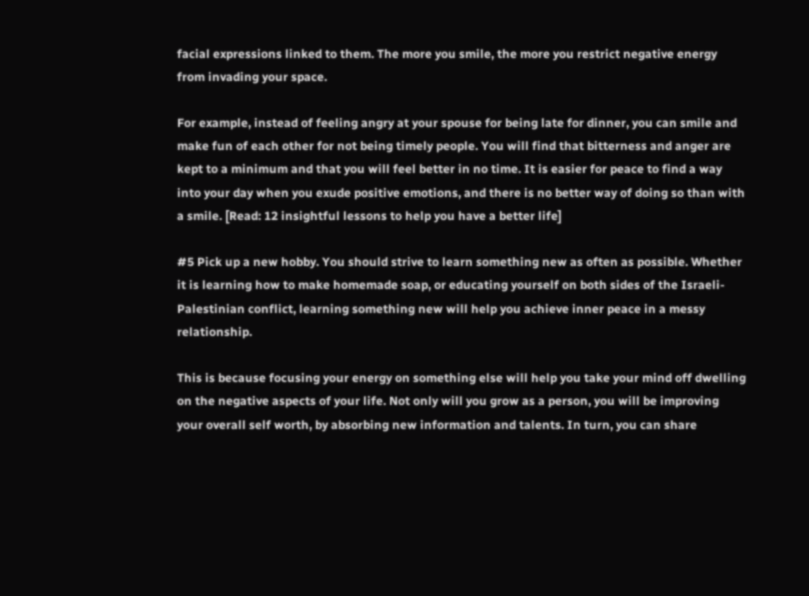facial expressions linked to them. The more you smile, the more you restrict negative energy from invading your space.

For example, instead of feeling angry at your spouse for being late for dinner, you can smile and make fun of each other for not being timely people. You will find that bitterness and anger are kept to a minimum and that you will feel better in no time. It is easier for peace to find a way into your day when you exude positive emotions, and there is no better way of doing so than with a smile. [Read: 12 insightful lessons to help you have a better life]

#5 Pick up a new hobby. You should strive to learn something new as often as possible. Whether it is learning how to make homemade soap, or educating yourself on both sides of the Israeli-Palestinian conflict, learning something new will help you achieve inner peace in a messy relationship.

This is because focusing your energy on something else will help you take your mind off dwelling on the negative aspects of your life. Not only will you grow as a person, you will be improving your overall self worth, by absorbing new information and talents. In turn, you can share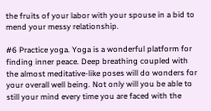the fruits of your labor with your spouse in a bid to mend your messy relationship.

#6 Practice yoga. Yoga is a wonderful platform for finding inner peace. Deep breathing coupled with the almost meditative-like poses will do wonders for your overall well being. Not only will you be able to still your mind every time you are faced with the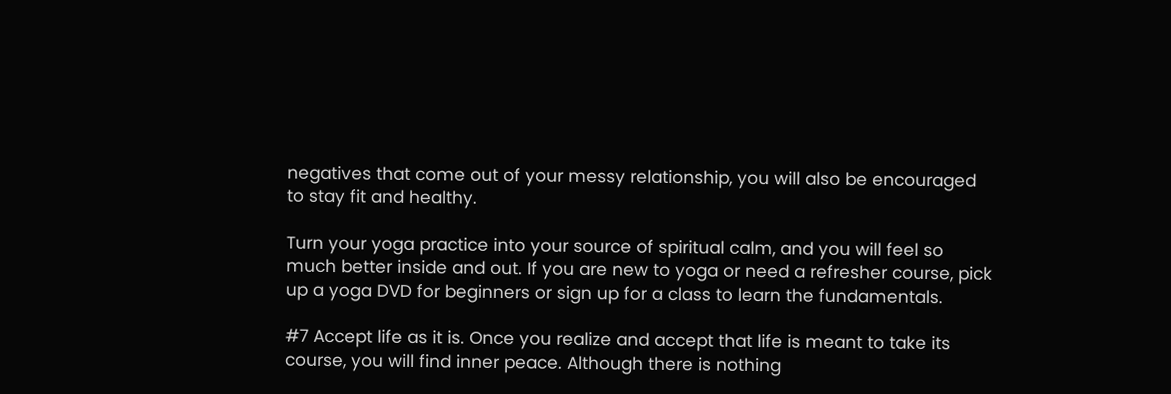negatives that come out of your messy relationship, you will also be encouraged to stay fit and healthy.

Turn your yoga practice into your source of spiritual calm, and you will feel so much better inside and out. If you are new to yoga or need a refresher course, pick up a yoga DVD for beginners or sign up for a class to learn the fundamentals.

#7 Accept life as it is. Once you realize and accept that life is meant to take its course, you will find inner peace. Although there is nothing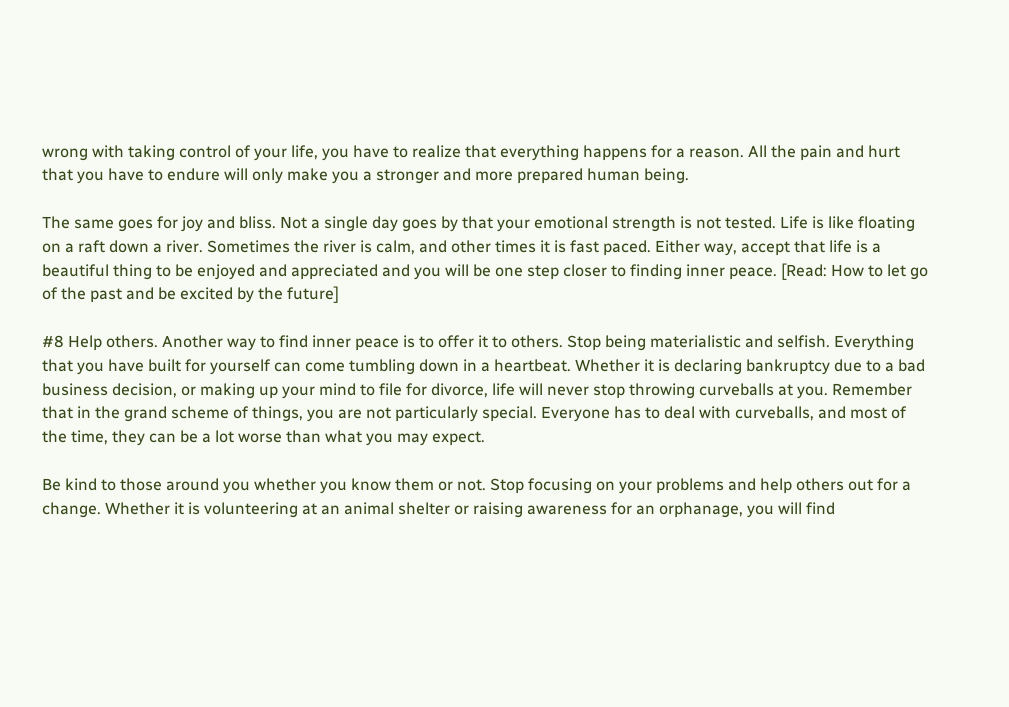wrong with taking control of your life, you have to realize that everything happens for a reason. All the pain and hurt that you have to endure will only make you a stronger and more prepared human being.

The same goes for joy and bliss. Not a single day goes by that your emotional strength is not tested. Life is like floating on a raft down a river. Sometimes the river is calm, and other times it is fast paced. Either way, accept that life is a beautiful thing to be enjoyed and appreciated and you will be one step closer to finding inner peace. [Read: How to let go of the past and be excited by the future]

#8 Help others. Another way to find inner peace is to offer it to others. Stop being materialistic and selfish. Everything that you have built for yourself can come tumbling down in a heartbeat. Whether it is declaring bankruptcy due to a bad business decision, or making up your mind to file for divorce, life will never stop throwing curveballs at you. Remember that in the grand scheme of things, you are not particularly special. Everyone has to deal with curveballs, and most of the time, they can be a lot worse than what you may expect.

Be kind to those around you whether you know them or not. Stop focusing on your problems and help others out for a change. Whether it is volunteering at an animal shelter or raising awareness for an orphanage, you will find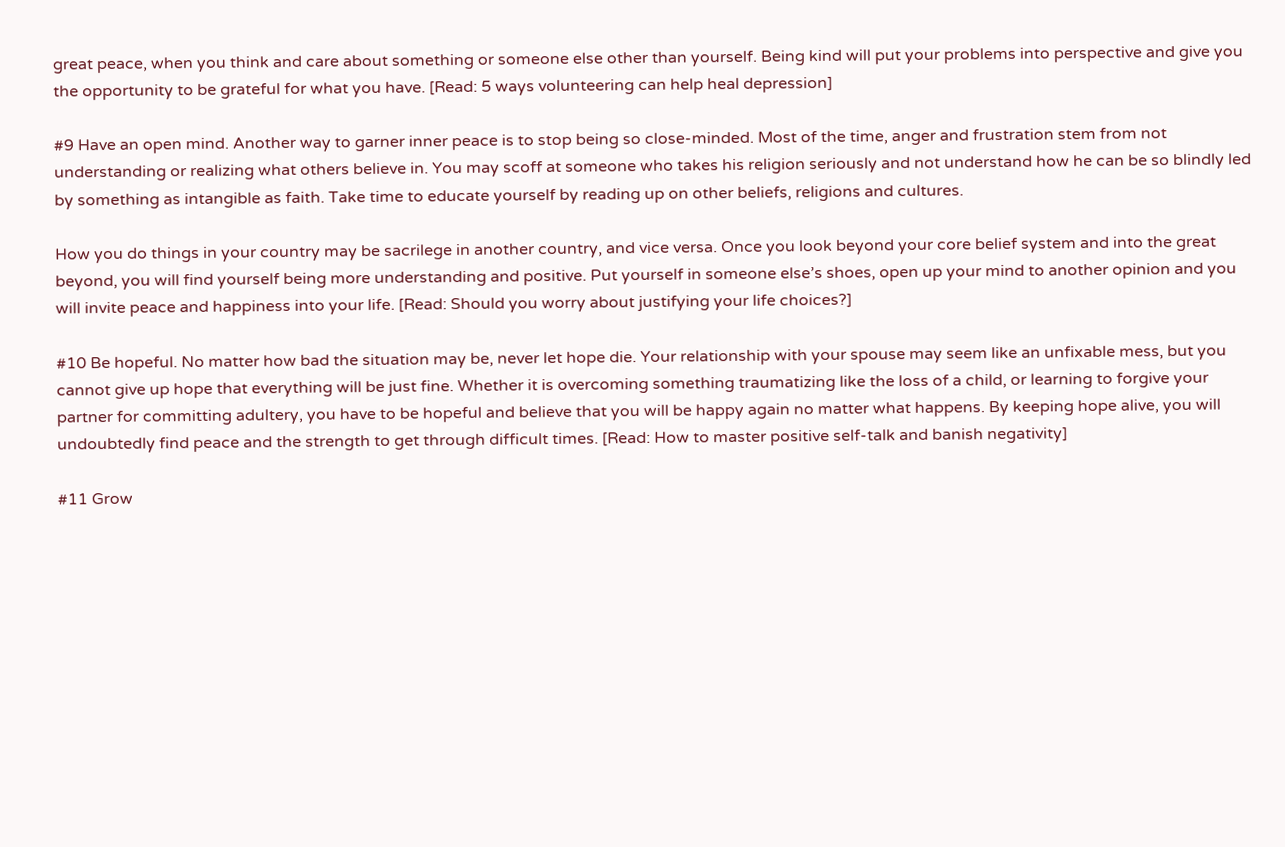great peace, when you think and care about something or someone else other than yourself. Being kind will put your problems into perspective and give you the opportunity to be grateful for what you have. [Read: 5 ways volunteering can help heal depression]

#9 Have an open mind. Another way to garner inner peace is to stop being so close-minded. Most of the time, anger and frustration stem from not understanding or realizing what others believe in. You may scoff at someone who takes his religion seriously and not understand how he can be so blindly led by something as intangible as faith. Take time to educate yourself by reading up on other beliefs, religions and cultures.

How you do things in your country may be sacrilege in another country, and vice versa. Once you look beyond your core belief system and into the great beyond, you will find yourself being more understanding and positive. Put yourself in someone else’s shoes, open up your mind to another opinion and you will invite peace and happiness into your life. [Read: Should you worry about justifying your life choices?]

#10 Be hopeful. No matter how bad the situation may be, never let hope die. Your relationship with your spouse may seem like an unfixable mess, but you cannot give up hope that everything will be just fine. Whether it is overcoming something traumatizing like the loss of a child, or learning to forgive your partner for committing adultery, you have to be hopeful and believe that you will be happy again no matter what happens. By keeping hope alive, you will undoubtedly find peace and the strength to get through difficult times. [Read: How to master positive self-talk and banish negativity]

#11 Grow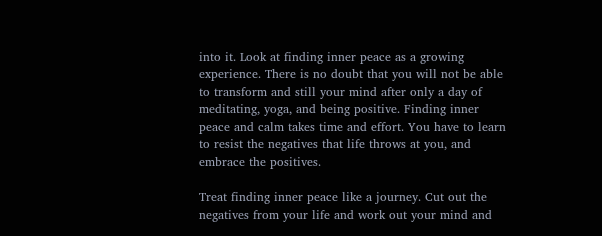into it. Look at finding inner peace as a growing experience. There is no doubt that you will not be able to transform and still your mind after only a day of meditating, yoga, and being positive. Finding inner peace and calm takes time and effort. You have to learn to resist the negatives that life throws at you, and embrace the positives.

Treat finding inner peace like a journey. Cut out the negatives from your life and work out your mind and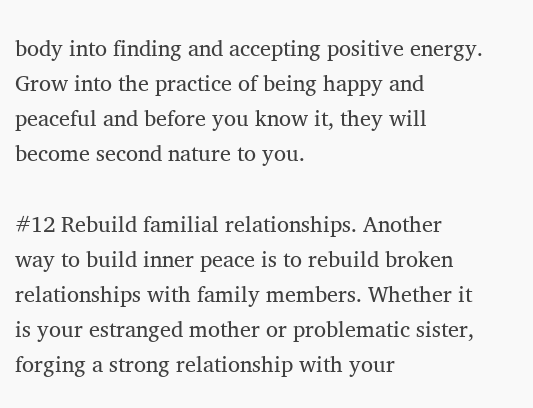body into finding and accepting positive energy. Grow into the practice of being happy and peaceful and before you know it, they will become second nature to you.

#12 Rebuild familial relationships. Another way to build inner peace is to rebuild broken relationships with family members. Whether it is your estranged mother or problematic sister, forging a strong relationship with your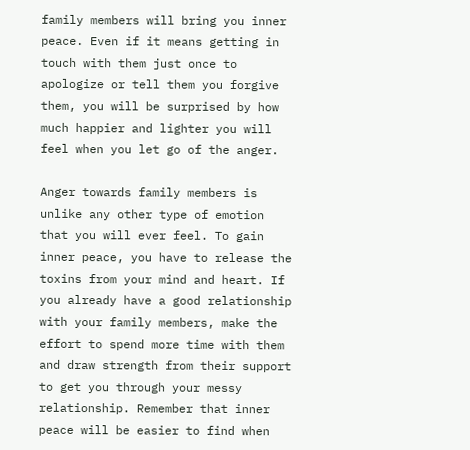family members will bring you inner peace. Even if it means getting in touch with them just once to apologize or tell them you forgive them, you will be surprised by how much happier and lighter you will feel when you let go of the anger.

Anger towards family members is unlike any other type of emotion that you will ever feel. To gain inner peace, you have to release the toxins from your mind and heart. If you already have a good relationship with your family members, make the effort to spend more time with them and draw strength from their support to get you through your messy relationship. Remember that inner peace will be easier to find when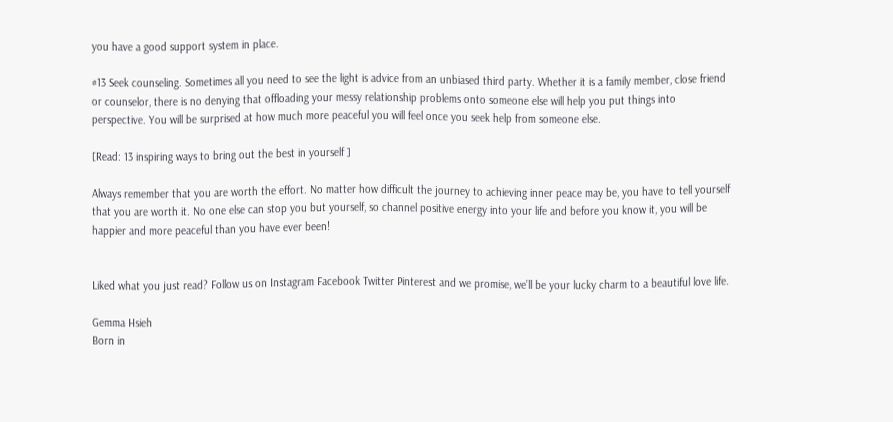you have a good support system in place.

#13 Seek counseling. Sometimes all you need to see the light is advice from an unbiased third party. Whether it is a family member, close friend or counselor, there is no denying that offloading your messy relationship problems onto someone else will help you put things into perspective. You will be surprised at how much more peaceful you will feel once you seek help from someone else.

[Read: 13 inspiring ways to bring out the best in yourself ]

Always remember that you are worth the effort. No matter how difficult the journey to achieving inner peace may be, you have to tell yourself that you are worth it. No one else can stop you but yourself, so channel positive energy into your life and before you know it, you will be happier and more peaceful than you have ever been!


Liked what you just read? Follow us on Instagram Facebook Twitter Pinterest and we promise, we’ll be your lucky charm to a beautiful love life.

Gemma Hsieh
Born in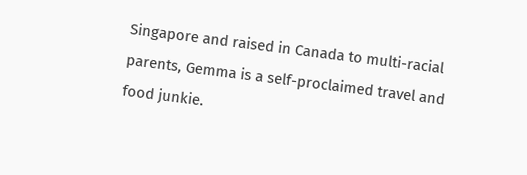Singapore and raised in Canada to multi-racial parents, Gemma is a self-proclaimed travel and food junkie.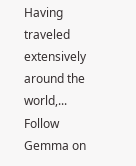Having traveled extensively around the world,...
Follow Gemma on